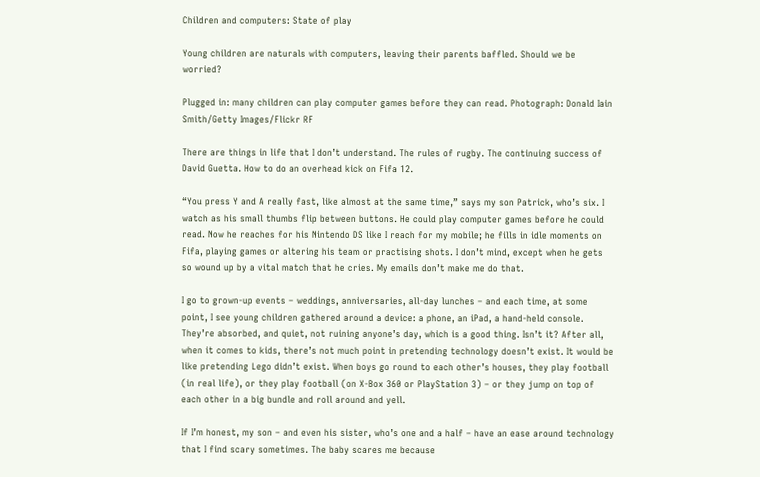Children and computers: State of play

Young children are naturals with computers, leaving their parents baffled. Should we be worried?

Plugged in: many children can play computer games before they can read. Photograph: Donald Iain Smith/Getty Images/Flickr RF

There are things in life that I don’t understand. The rules of rugby. The continuing success of David Guetta. How to do an overhead kick on Fifa 12.

“You press Y and A really fast, like almost at the same time,” says my son Patrick, who’s six. I watch as his small thumbs flip between buttons. He could play computer games before he could read. Now he reaches for his Nintendo DS like I reach for my mobile; he fills in idle moments on Fifa, playing games or altering his team or practising shots. I don’t mind, except when he gets so wound up by a vital match that he cries. My emails don’t make me do that.

I go to grown-up events – weddings, anniversaries, all-day lunches – and each time, at some point, I see young children gathered around a device: a phone, an iPad, a hand-held console. They’re absorbed, and quiet, not ruining anyone’s day, which is a good thing. Isn’t it? After all, when it comes to kids, there’s not much point in pretending technology doesn’t exist. It would be like pretending Lego didn’t exist. When boys go round to each other’s houses, they play football (in real life), or they play football (on X-Box 360 or PlayStation 3) – or they jump on top of each other in a big bundle and roll around and yell.

If I’m honest, my son – and even his sister, who’s one and a half – have an ease around technology that I find scary sometimes. The baby scares me because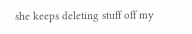she keeps deleting stuff off my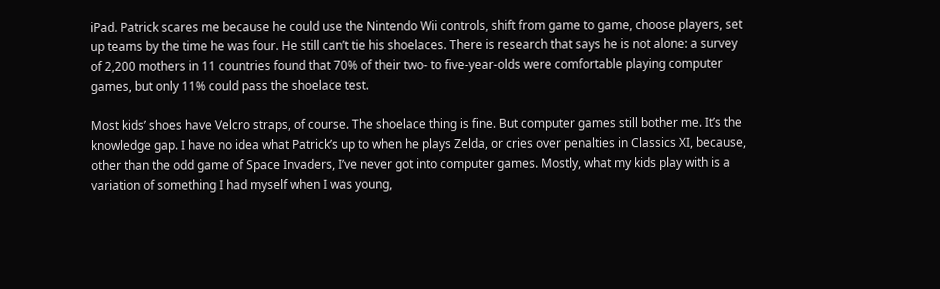iPad. Patrick scares me because he could use the Nintendo Wii controls, shift from game to game, choose players, set up teams by the time he was four. He still can’t tie his shoelaces. There is research that says he is not alone: a survey of 2,200 mothers in 11 countries found that 70% of their two- to five-year-olds were comfortable playing computer games, but only 11% could pass the shoelace test.

Most kids’ shoes have Velcro straps, of course. The shoelace thing is fine. But computer games still bother me. It’s the knowledge gap. I have no idea what Patrick’s up to when he plays Zelda, or cries over penalties in Classics XI, because, other than the odd game of Space Invaders, I’ve never got into computer games. Mostly, what my kids play with is a variation of something I had myself when I was young,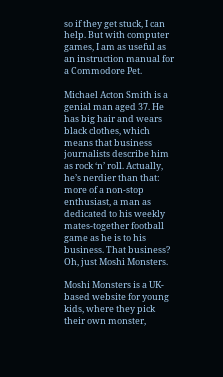so if they get stuck, I can help. But with computer games, I am as useful as an instruction manual for a Commodore Pet.

Michael Acton Smith is a genial man aged 37. He has big hair and wears black clothes, which means that business journalists describe him as rock ‘n’ roll. Actually, he’s nerdier than that: more of a non-stop enthusiast, a man as dedicated to his weekly mates-together football game as he is to his business. That business? Oh, just Moshi Monsters.

Moshi Monsters is a UK-based website for young kids, where they pick their own monster,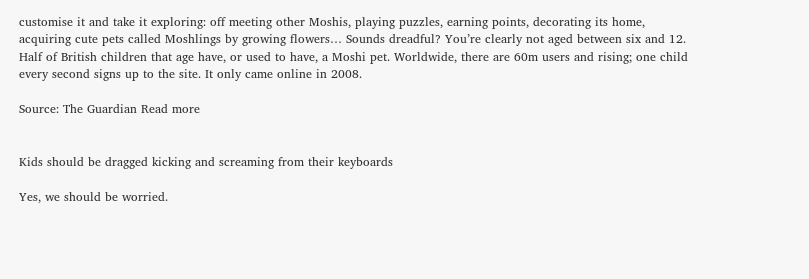customise it and take it exploring: off meeting other Moshis, playing puzzles, earning points, decorating its home, acquiring cute pets called Moshlings by growing flowers… Sounds dreadful? You’re clearly not aged between six and 12. Half of British children that age have, or used to have, a Moshi pet. Worldwide, there are 60m users and rising; one child every second signs up to the site. It only came online in 2008.

Source: The Guardian Read more


Kids should be dragged kicking and screaming from their keyboards

Yes, we should be worried.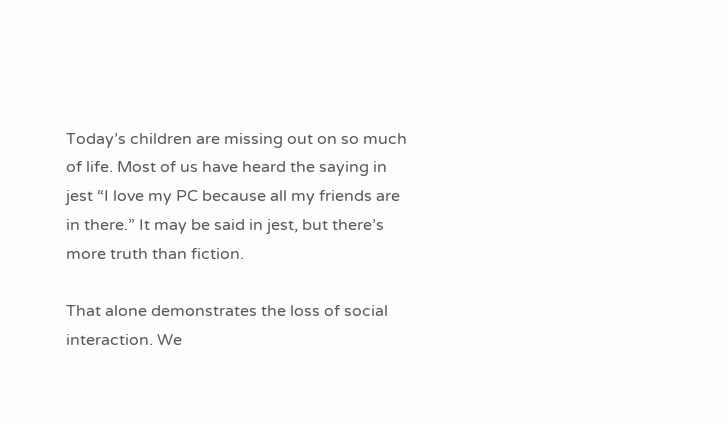Today’s children are missing out on so much of life. Most of us have heard the saying in jest “I love my PC because all my friends are in there.” It may be said in jest, but there’s more truth than fiction.

That alone demonstrates the loss of social interaction. We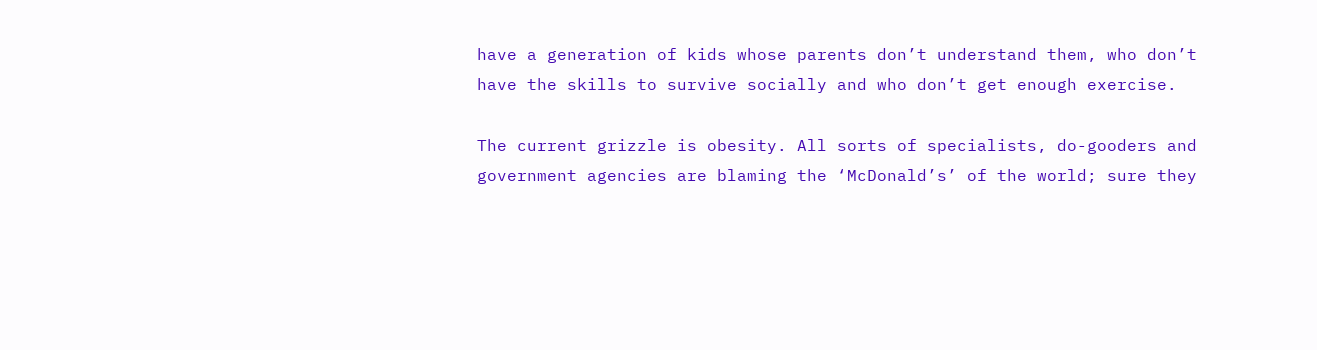have a generation of kids whose parents don’t understand them, who don’t have the skills to survive socially and who don’t get enough exercise.

The current grizzle is obesity. All sorts of specialists, do-gooders and government agencies are blaming the ‘McDonald’s’ of the world; sure they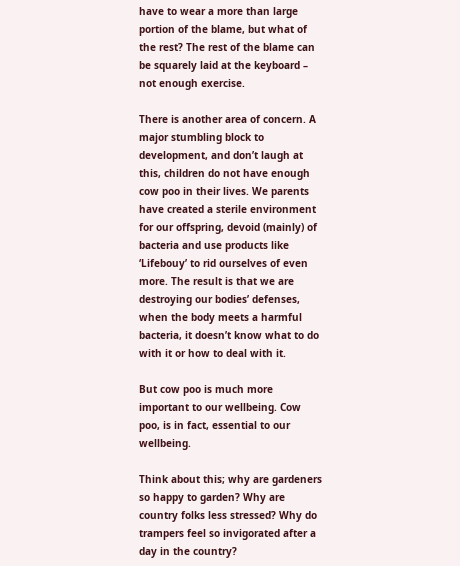have to wear a more than large portion of the blame, but what of the rest? The rest of the blame can be squarely laid at the keyboard – not enough exercise.

There is another area of concern. A major stumbling block to development, and don’t laugh at this, children do not have enough cow poo in their lives. We parents have created a sterile environment for our offspring, devoid (mainly) of bacteria and use products like ‘Lifebouy’ to rid ourselves of even more. The result is that we are destroying our bodies’ defenses, when the body meets a harmful bacteria, it doesn’t know what to do with it or how to deal with it.

But cow poo is much more important to our wellbeing. Cow poo, is in fact, essential to our wellbeing.

Think about this; why are gardeners so happy to garden? Why are country folks less stressed? Why do trampers feel so invigorated after a day in the country?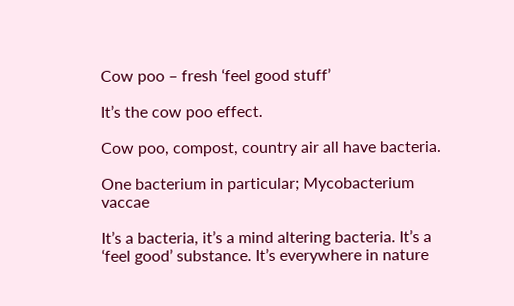Cow poo – fresh ‘feel good stuff’

It’s the cow poo effect.

Cow poo, compost, country air all have bacteria.

One bacterium in particular; Mycobacterium vaccae

It’s a bacteria, it’s a mind altering bacteria. It’s a ‘feel good’ substance. It’s everywhere in nature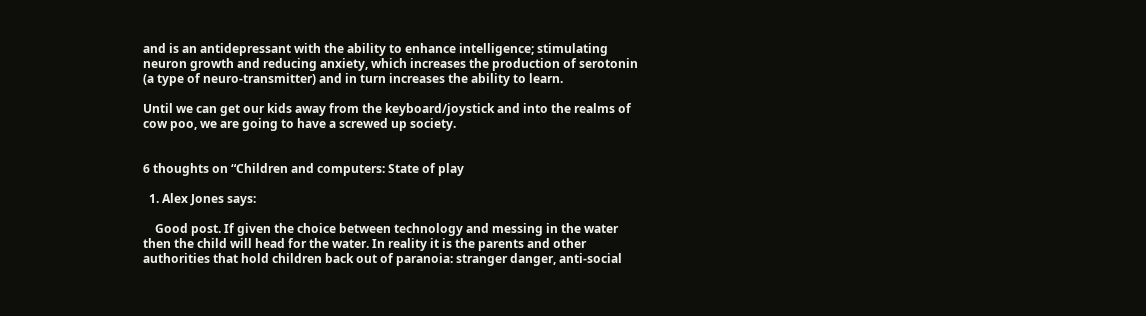and is an antidepressant with the ability to enhance intelligence; stimulating neuron growth and reducing anxiety, which increases the production of serotonin (a type of neuro-transmitter) and in turn increases the ability to learn.

Until we can get our kids away from the keyboard/joystick and into the realms of cow poo, we are going to have a screwed up society.


6 thoughts on “Children and computers: State of play

  1. Alex Jones says:

    Good post. If given the choice between technology and messing in the water then the child will head for the water. In reality it is the parents and other authorities that hold children back out of paranoia: stranger danger, anti-social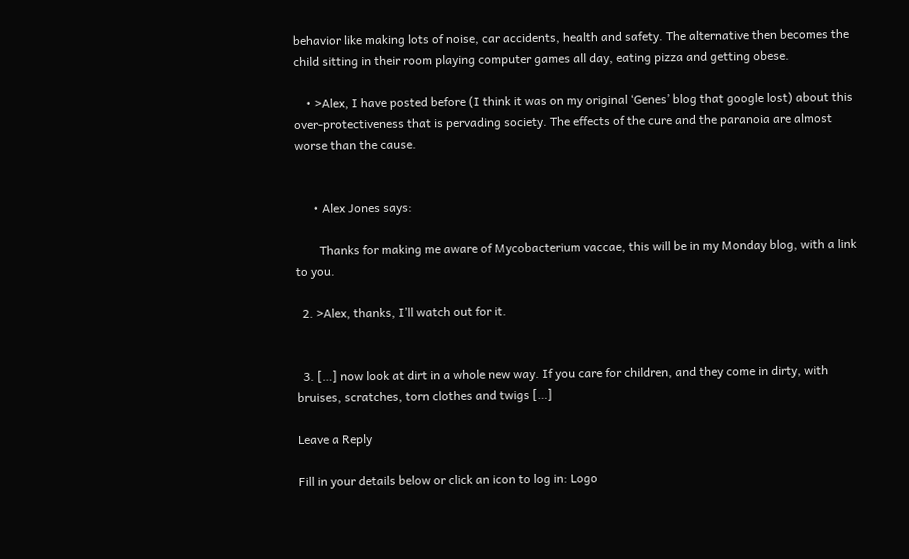behavior like making lots of noise, car accidents, health and safety. The alternative then becomes the child sitting in their room playing computer games all day, eating pizza and getting obese.

    • >Alex, I have posted before (I think it was on my original ‘Genes’ blog that google lost) about this over-protectiveness that is pervading society. The effects of the cure and the paranoia are almost worse than the cause.


      • Alex Jones says:

        Thanks for making me aware of Mycobacterium vaccae, this will be in my Monday blog, with a link to you.

  2. >Alex, thanks, I’ll watch out for it.


  3. […] now look at dirt in a whole new way. If you care for children, and they come in dirty, with bruises, scratches, torn clothes and twigs […]

Leave a Reply

Fill in your details below or click an icon to log in: Logo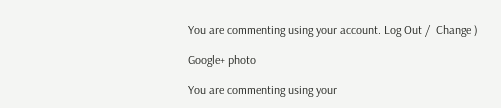You are commenting using your account. Log Out /  Change )

Google+ photo

You are commenting using your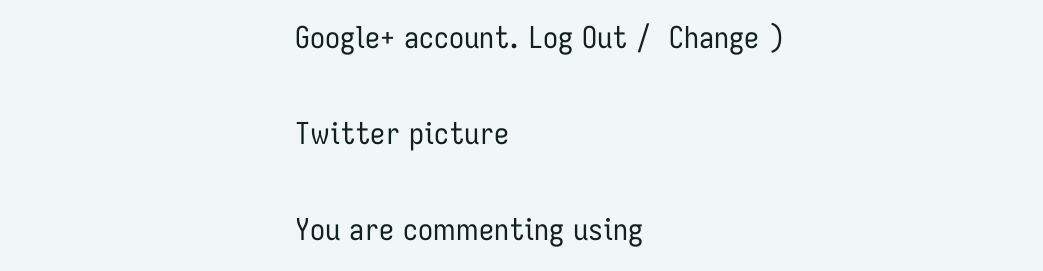Google+ account. Log Out /  Change )

Twitter picture

You are commenting using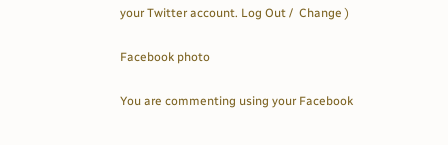your Twitter account. Log Out /  Change )

Facebook photo

You are commenting using your Facebook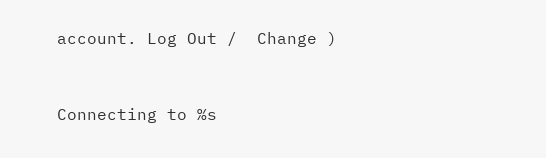account. Log Out /  Change )


Connecting to %s